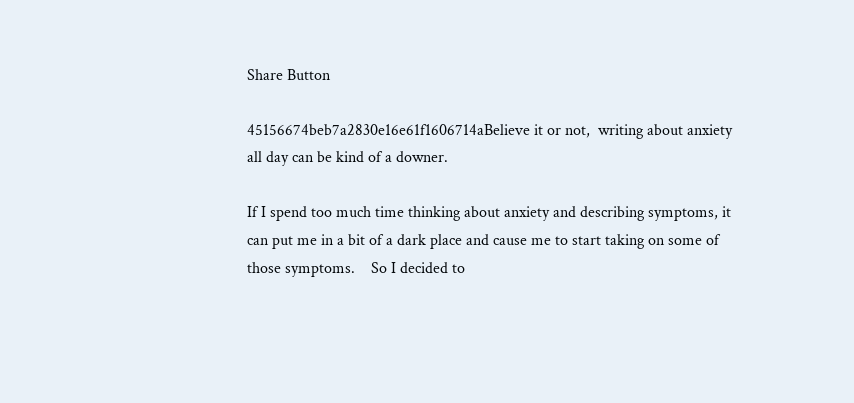Share Button

45156674beb7a2830e16e61f1606714aBelieve it or not,  writing about anxiety all day can be kind of a downer.

If I spend too much time thinking about anxiety and describing symptoms, it can put me in a bit of a dark place and cause me to start taking on some of those symptoms.    So I decided to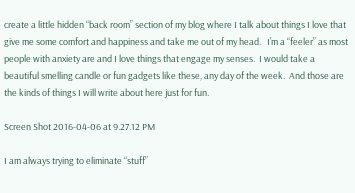create a little hidden “back room” section of my blog where I talk about things I love that give me some comfort and happiness and take me out of my head.   I’m a “feeler” as most people with anxiety are and I love things that engage my senses.  I would take a beautiful smelling candle or fun gadgets like these, any day of the week.  And those are the kinds of things I will write about here just for fun.

Screen Shot 2016-04-06 at 9.27.12 PM

I am always trying to eliminate “stuff”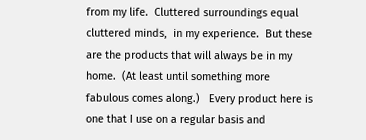from my life.  Cluttered surroundings equal cluttered minds,  in my experience.  But these are the products that will always be in my home.  (At least until something more fabulous comes along.)   Every product here is one that I use on a regular basis and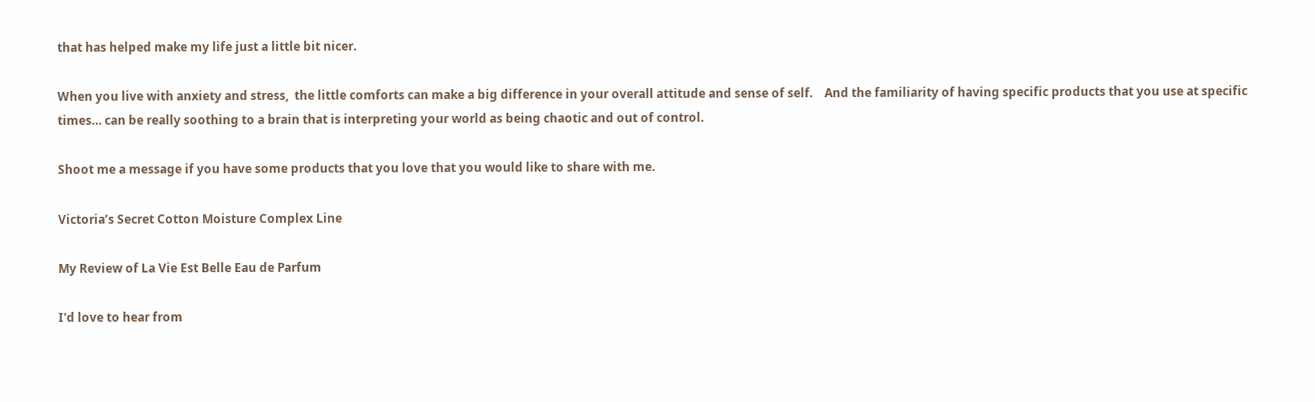that has helped make my life just a little bit nicer.

When you live with anxiety and stress,  the little comforts can make a big difference in your overall attitude and sense of self.    And the familiarity of having specific products that you use at specific times… can be really soothing to a brain that is interpreting your world as being chaotic and out of control.

Shoot me a message if you have some products that you love that you would like to share with me.

Victoria’s Secret Cotton Moisture Complex Line

My Review of La Vie Est Belle Eau de Parfum

I'd love to hear from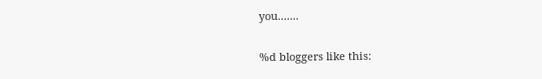you.......

%d bloggers like this: